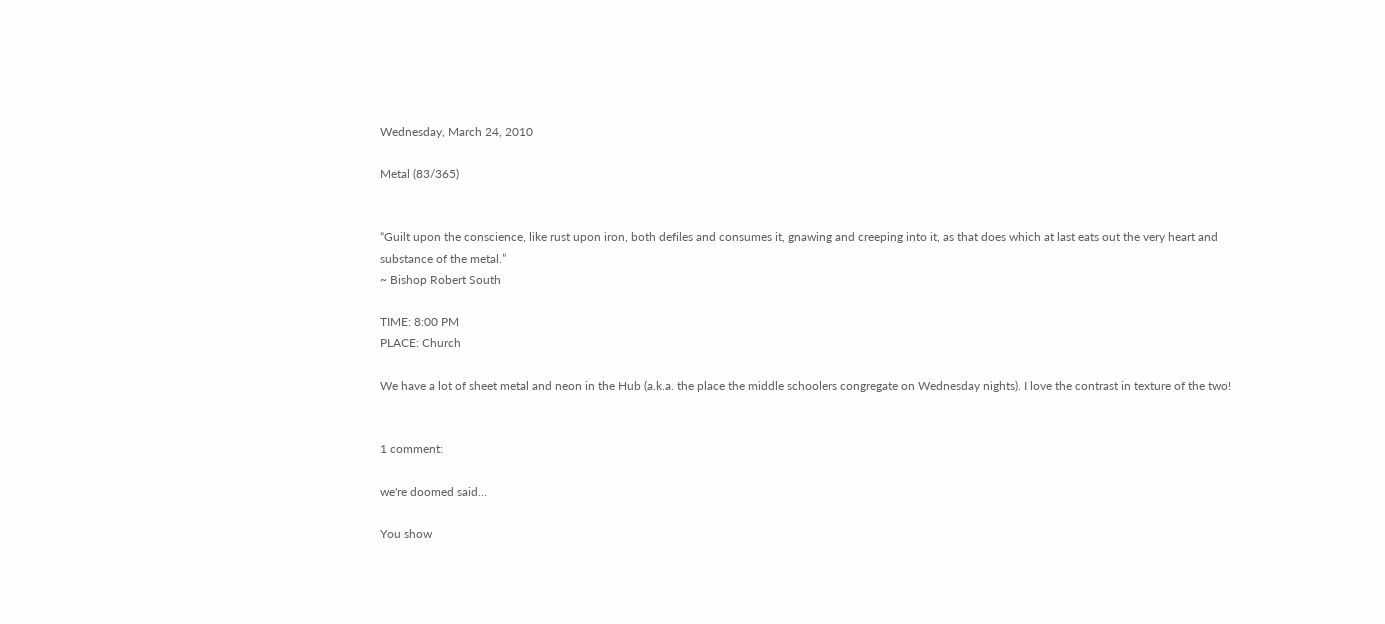Wednesday, March 24, 2010

Metal (83/365)


“Guilt upon the conscience, like rust upon iron, both defiles and consumes it, gnawing and creeping into it, as that does which at last eats out the very heart and substance of the metal.”
~ Bishop Robert South

TIME: 8:00 PM
PLACE: Church

We have a lot of sheet metal and neon in the Hub (a.k.a. the place the middle schoolers congregate on Wednesday nights). I love the contrast in texture of the two!


1 comment:

we're doomed said...

You show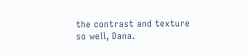the contrast and texture so well, Dana.